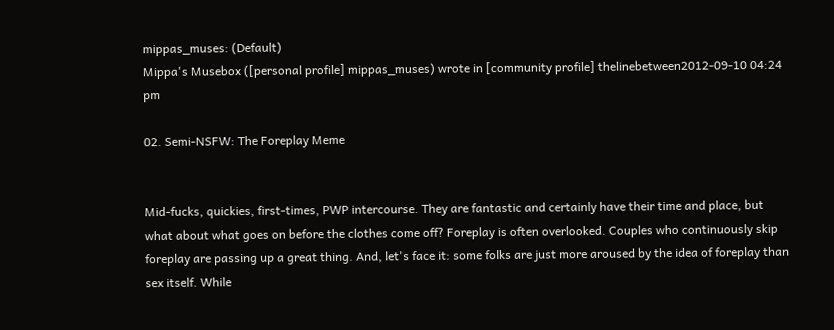mippas_muses: (Default)
Mippa's Musebox ([personal profile] mippas_muses) wrote in [community profile] thelinebetween2012-09-10 04:24 pm

02. Semi-NSFW: The Foreplay Meme


Mid-fucks, quickies, first-times, PWP intercourse. They are fantastic and certainly have their time and place, but what about what goes on before the clothes come off? Foreplay is often overlooked. Couples who continuously skip foreplay are passing up a great thing. And, let's face it: some folks are just more aroused by the idea of foreplay than sex itself. While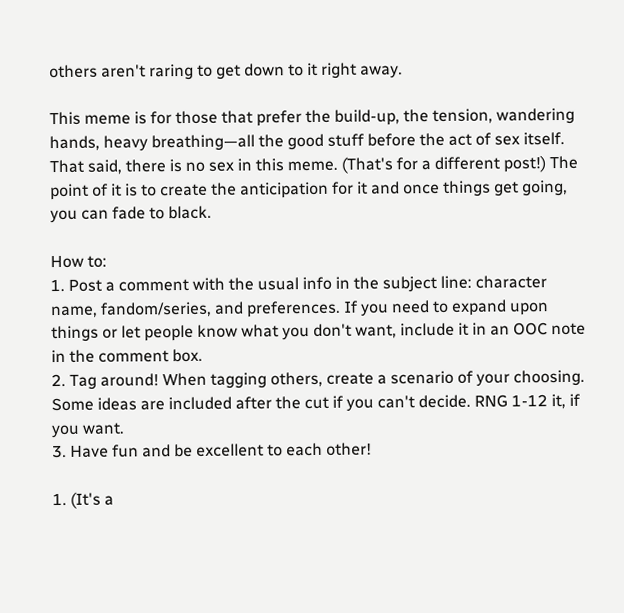others aren't raring to get down to it right away.

This meme is for those that prefer the build-up, the tension, wandering hands, heavy breathing—all the good stuff before the act of sex itself. That said, there is no sex in this meme. (That's for a different post!) The point of it is to create the anticipation for it and once things get going, you can fade to black.

How to:
1. Post a comment with the usual info in the subject line: character name, fandom/series, and preferences. If you need to expand upon things or let people know what you don't want, include it in an OOC note in the comment box.
2. Tag around! When tagging others, create a scenario of your choosing. Some ideas are included after the cut if you can't decide. RNG 1-12 it, if you want.
3. Have fun and be excellent to each other!

1. (It's a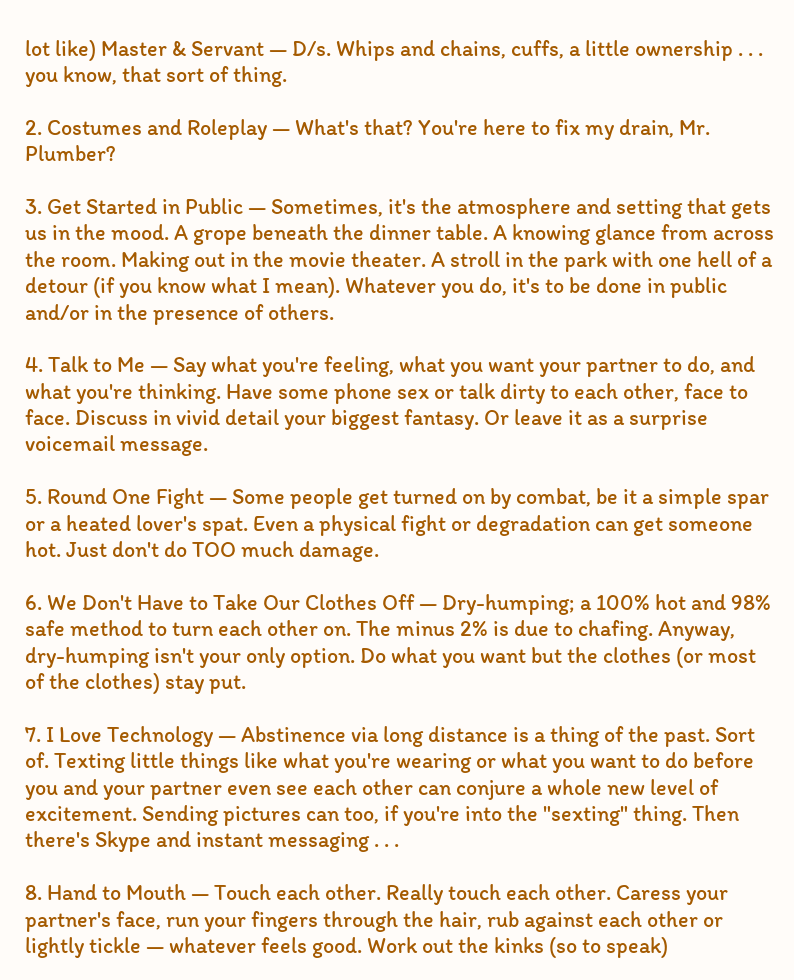lot like) Master & Servant — D/s. Whips and chains, cuffs, a little ownership . . . you know, that sort of thing.

2. Costumes and Roleplay — What's that? You're here to fix my drain, Mr. Plumber?

3. Get Started in Public — Sometimes, it's the atmosphere and setting that gets us in the mood. A grope beneath the dinner table. A knowing glance from across the room. Making out in the movie theater. A stroll in the park with one hell of a detour (if you know what I mean). Whatever you do, it's to be done in public and/or in the presence of others.

4. Talk to Me — Say what you're feeling, what you want your partner to do, and what you're thinking. Have some phone sex or talk dirty to each other, face to face. Discuss in vivid detail your biggest fantasy. Or leave it as a surprise voicemail message.

5. Round One Fight — Some people get turned on by combat, be it a simple spar or a heated lover's spat. Even a physical fight or degradation can get someone hot. Just don't do TOO much damage.

6. We Don't Have to Take Our Clothes Off — Dry-humping; a 100% hot and 98% safe method to turn each other on. The minus 2% is due to chafing. Anyway, dry-humping isn't your only option. Do what you want but the clothes (or most of the clothes) stay put.

7. I Love Technology — Abstinence via long distance is a thing of the past. Sort of. Texting little things like what you're wearing or what you want to do before you and your partner even see each other can conjure a whole new level of excitement. Sending pictures can too, if you're into the "sexting" thing. Then there's Skype and instant messaging . . .

8. Hand to Mouth — Touch each other. Really touch each other. Caress your partner's face, run your fingers through the hair, rub against each other or lightly tickle — whatever feels good. Work out the kinks (so to speak)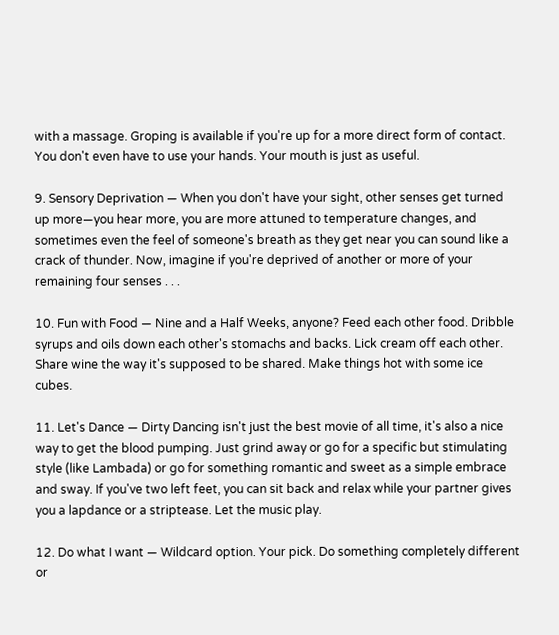with a massage. Groping is available if you're up for a more direct form of contact. You don't even have to use your hands. Your mouth is just as useful.

9. Sensory Deprivation — When you don't have your sight, other senses get turned up more—you hear more, you are more attuned to temperature changes, and sometimes even the feel of someone's breath as they get near you can sound like a crack of thunder. Now, imagine if you're deprived of another or more of your remaining four senses . . .

10. Fun with Food — Nine and a Half Weeks, anyone? Feed each other food. Dribble syrups and oils down each other's stomachs and backs. Lick cream off each other. Share wine the way it's supposed to be shared. Make things hot with some ice cubes.

11. Let's Dance — Dirty Dancing isn't just the best movie of all time, it's also a nice way to get the blood pumping. Just grind away or go for a specific but stimulating style (like Lambada) or go for something romantic and sweet as a simple embrace and sway. If you've two left feet, you can sit back and relax while your partner gives you a lapdance or a striptease. Let the music play.

12. Do what I want — Wildcard option. Your pick. Do something completely different or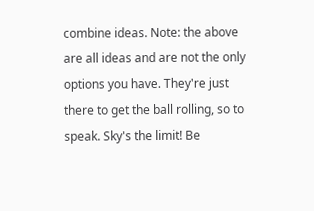combine ideas. Note: the above are all ideas and are not the only options you have. They're just there to get the ball rolling, so to speak. Sky's the limit! Be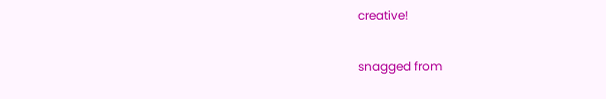creative!

snagged from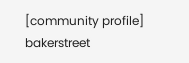[community profile] bakerstreet